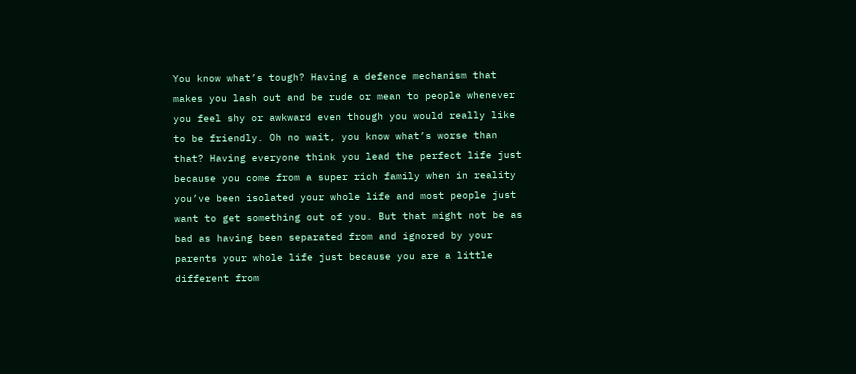You know what’s tough? Having a defence mechanism that makes you lash out and be rude or mean to people whenever you feel shy or awkward even though you would really like to be friendly. Oh no wait, you know what’s worse than that? Having everyone think you lead the perfect life just because you come from a super rich family when in reality you’ve been isolated your whole life and most people just want to get something out of you. But that might not be as bad as having been separated from and ignored by your parents your whole life just because you are a little different from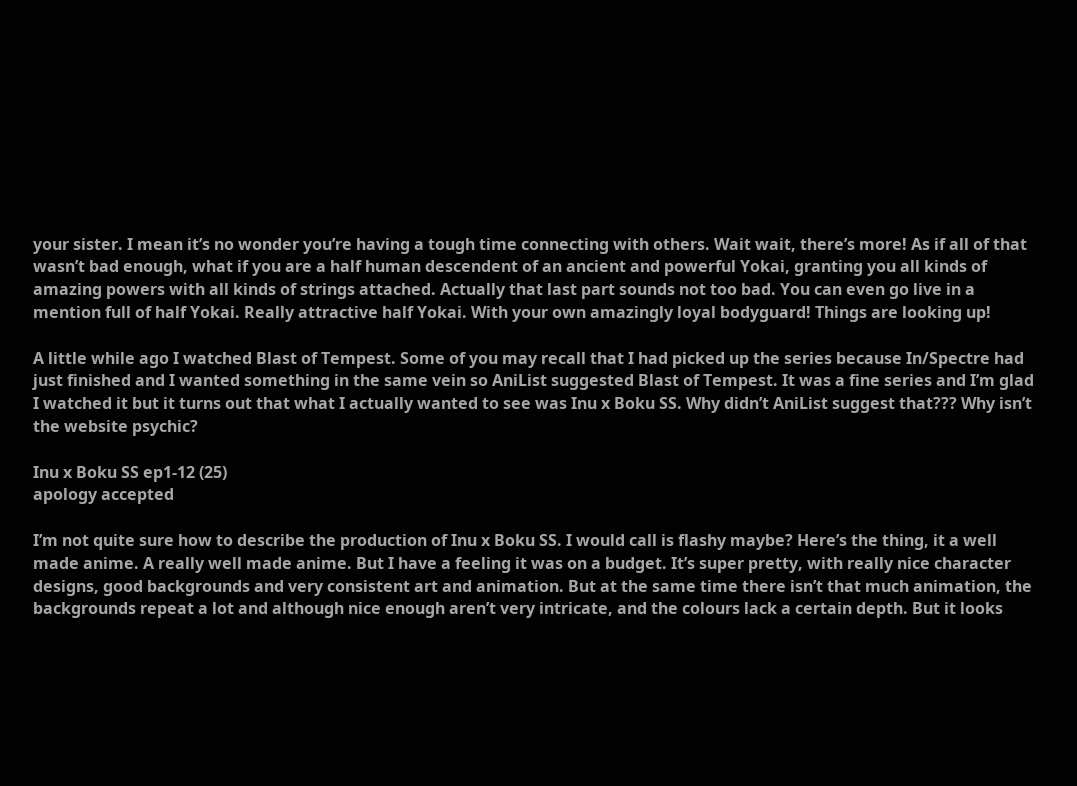your sister. I mean it’s no wonder you’re having a tough time connecting with others. Wait wait, there’s more! As if all of that wasn’t bad enough, what if you are a half human descendent of an ancient and powerful Yokai, granting you all kinds of amazing powers with all kinds of strings attached. Actually that last part sounds not too bad. You can even go live in a mention full of half Yokai. Really attractive half Yokai. With your own amazingly loyal bodyguard! Things are looking up!

A little while ago I watched Blast of Tempest. Some of you may recall that I had picked up the series because In/Spectre had just finished and I wanted something in the same vein so AniList suggested Blast of Tempest. It was a fine series and I’m glad I watched it but it turns out that what I actually wanted to see was Inu x Boku SS. Why didn’t AniList suggest that??? Why isn’t the website psychic?

Inu x Boku SS ep1-12 (25)
apology accepted

I’m not quite sure how to describe the production of Inu x Boku SS. I would call is flashy maybe? Here’s the thing, it a well made anime. A really well made anime. But I have a feeling it was on a budget. It’s super pretty, with really nice character designs, good backgrounds and very consistent art and animation. But at the same time there isn’t that much animation, the backgrounds repeat a lot and although nice enough aren’t very intricate, and the colours lack a certain depth. But it looks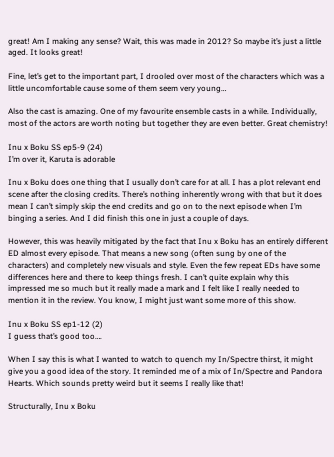great! Am I making any sense? Wait, this was made in 2012? So maybe it’s just a little aged. It looks great!

Fine, let’s get to the important part, I drooled over most of the characters which was a little uncomfortable cause some of them seem very young…

Also the cast is amazing. One of my favourite ensemble casts in a while. Individually, most of the actors are worth noting but together they are even better. Great chemistry!

Inu x Boku SS ep5-9 (24)
I’m over it, Karuta is adorable

Inu x Boku does one thing that I usually don’t care for at all. I has a plot relevant end scene after the closing credits. There’s nothing inherently wrong with that but it does mean I can’t simply skip the end credits and go on to the next episode when I’m binging a series. And I did finish this one in just a couple of days.

However, this was heavily mitigated by the fact that Inu x Boku has an entirely different ED almost every episode. That means a new song (often sung by one of the characters) and completely new visuals and style. Even the few repeat EDs have some differences here and there to keep things fresh. I can’t quite explain why this impressed me so much but it really made a mark and I felt like I really needed to mention it in the review. You know, I might just want some more of this show.

Inu x Boku SS ep1-12 (2)
I guess that’s good too….

When I say this is what I wanted to watch to quench my In/Spectre thirst, it might give you a good idea of the story. It reminded me of a mix of In/Spectre and Pandora Hearts. Which sounds pretty weird but it seems I really like that!

Structurally, Inu x Boku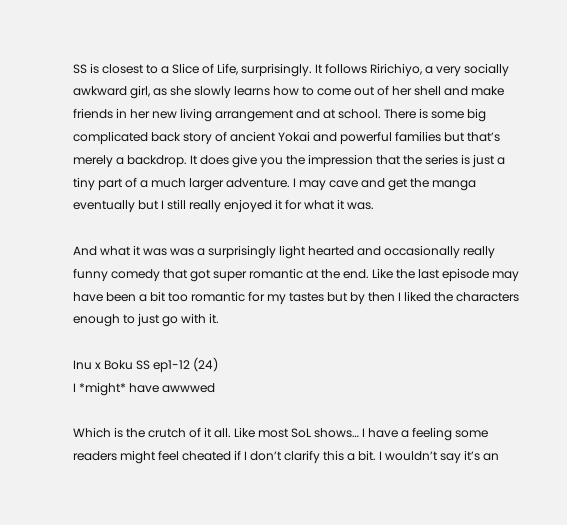SS is closest to a Slice of Life, surprisingly. It follows Ririchiyo, a very socially awkward girl, as she slowly learns how to come out of her shell and make friends in her new living arrangement and at school. There is some big complicated back story of ancient Yokai and powerful families but that’s merely a backdrop. It does give you the impression that the series is just a tiny part of a much larger adventure. I may cave and get the manga eventually but I still really enjoyed it for what it was.

And what it was was a surprisingly light hearted and occasionally really funny comedy that got super romantic at the end. Like the last episode may have been a bit too romantic for my tastes but by then I liked the characters enough to just go with it.

Inu x Boku SS ep1-12 (24)
I *might* have awwwed

Which is the crutch of it all. Like most SoL shows… I have a feeling some readers might feel cheated if I don’t clarify this a bit. I wouldn’t say it’s an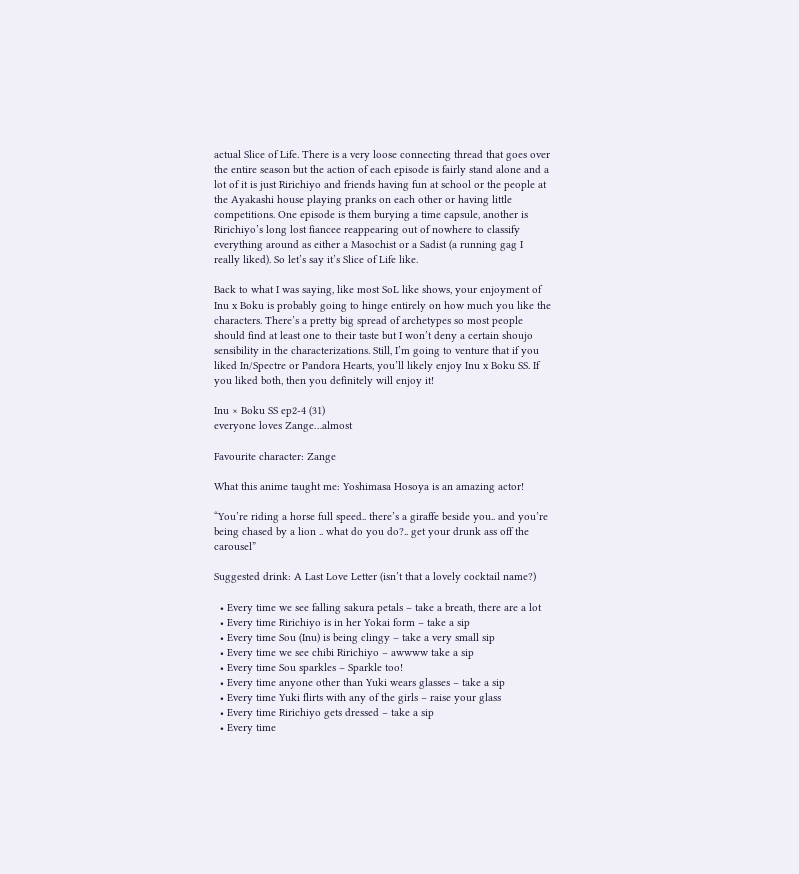actual Slice of Life. There is a very loose connecting thread that goes over the entire season but the action of each episode is fairly stand alone and a lot of it is just Ririchiyo and friends having fun at school or the people at the Ayakashi house playing pranks on each other or having little competitions. One episode is them burying a time capsule, another is Ririchiyo’s long lost fiancee reappearing out of nowhere to classify everything around as either a Masochist or a Sadist (a running gag I really liked). So let’s say it’s Slice of Life like.

Back to what I was saying, like most SoL like shows, your enjoyment of Inu x Boku is probably going to hinge entirely on how much you like the characters. There’s a pretty big spread of archetypes so most people should find at least one to their taste but I won’t deny a certain shoujo sensibility in the characterizations. Still, I’m going to venture that if you liked In/Spectre or Pandora Hearts, you’ll likely enjoy Inu x Boku SS. If you liked both, then you definitely will enjoy it!

Inu × Boku SS ep2-4 (31)
everyone loves Zange…almost

Favourite character: Zange

What this anime taught me: Yoshimasa Hosoya is an amazing actor!

“You’re riding a horse full speed.. there’s a giraffe beside you.. and you’re being chased by a lion .. what do you do?.. get your drunk ass off the carousel”

Suggested drink: A Last Love Letter (isn’t that a lovely cocktail name?)

  • Every time we see falling sakura petals – take a breath, there are a lot
  • Every time Ririchiyo is in her Yokai form – take a sip
  • Every time Sou (Inu) is being clingy – take a very small sip
  • Every time we see chibi Ririchiyo – awwww take a sip
  • Every time Sou sparkles – Sparkle too!
  • Every time anyone other than Yuki wears glasses – take a sip
  • Every time Yuki flirts with any of the girls – raise your glass
  • Every time Ririchiyo gets dressed – take a sip
  • Every time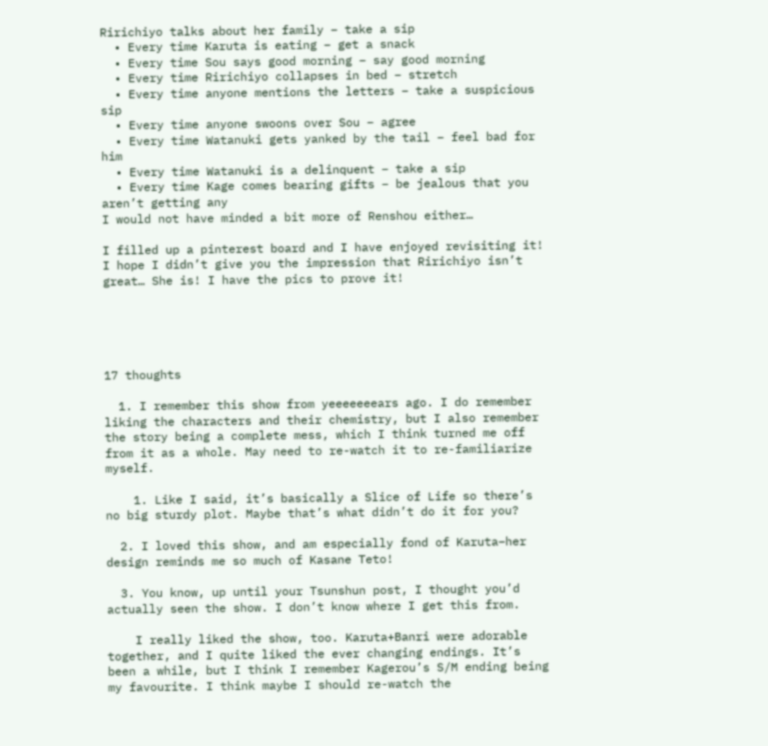Ririchiyo talks about her family – take a sip
  • Every time Karuta is eating – get a snack
  • Every time Sou says good morning – say good morning
  • Every time Ririchiyo collapses in bed – stretch
  • Every time anyone mentions the letters – take a suspicious sip
  • Every time anyone swoons over Sou – agree
  • Every time Watanuki gets yanked by the tail – feel bad for him
  • Every time Watanuki is a delinquent – take a sip
  • Every time Kage comes bearing gifts – be jealous that you aren’t getting any
I would not have minded a bit more of Renshou either…

I filled up a pinterest board and I have enjoyed revisiting it! I hope I didn’t give you the impression that Ririchiyo isn’t great… She is! I have the pics to prove it!





17 thoughts

  1. I remember this show from yeeeeeeears ago. I do remember liking the characters and their chemistry, but I also remember the story being a complete mess, which I think turned me off from it as a whole. May need to re-watch it to re-familiarize myself.

    1. Like I said, it’s basically a Slice of Life so there’s no big sturdy plot. Maybe that’s what didn’t do it for you?

  2. I loved this show, and am especially fond of Karuta–her design reminds me so much of Kasane Teto!

  3. You know, up until your Tsunshun post, I thought you’d actually seen the show. I don’t know where I get this from.

    I really liked the show, too. Karuta+Banri were adorable together, and I quite liked the ever changing endings. It’s been a while, but I think I remember Kagerou’s S/M ending being my favourite. I think maybe I should re-watch the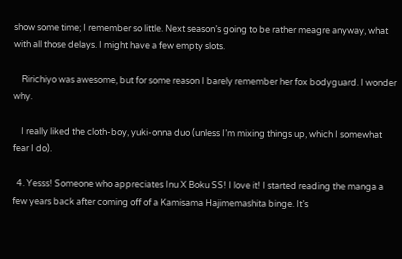show some time; I remember so little. Next season’s going to be rather meagre anyway, what with all those delays. I might have a few empty slots.

    Ririchiyo was awesome, but for some reason I barely remember her fox bodyguard. I wonder why.

    I really liked the cloth-boy, yuki-onna duo (unless I’m mixing things up, which I somewhat fear I do).

  4. Yesss! Someone who appreciates Inu X Boku SS! I love it! I started reading the manga a few years back after coming off of a Kamisama Hajimemashita binge. It’s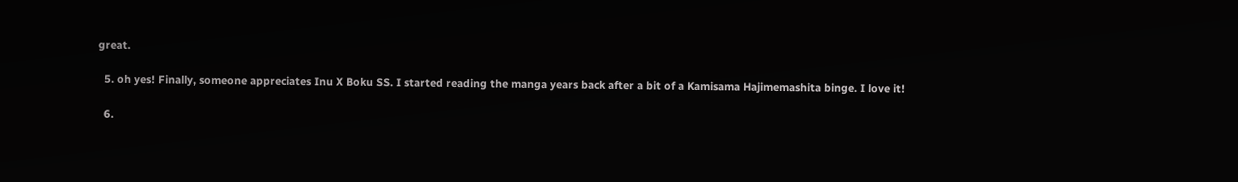great.

  5. oh yes! Finally, someone appreciates Inu X Boku SS. I started reading the manga years back after a bit of a Kamisama Hajimemashita binge. I love it!

  6.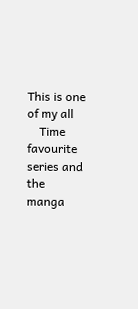This is one of my all
    Time favourite series and the manga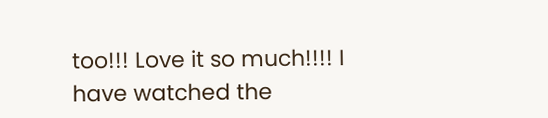too!!! Love it so much!!!! I have watched the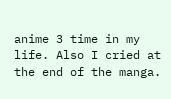anime 3 time in my life. Also I cried at the end of the manga.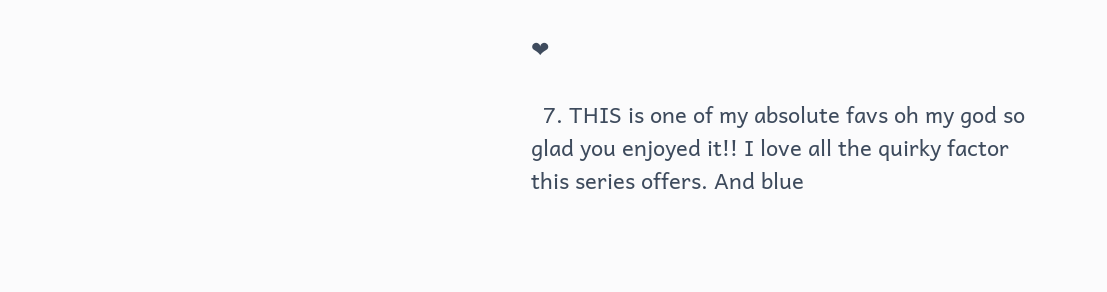❤

  7. THIS is one of my absolute favs oh my god so glad you enjoyed it!! I love all the quirky factor this series offers. And blue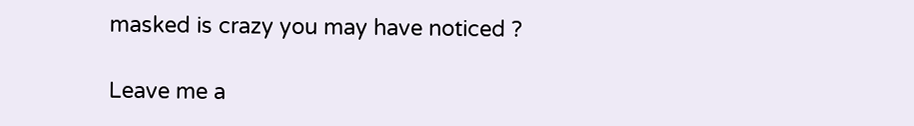masked is crazy you may have noticed ?

Leave me a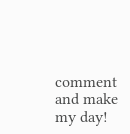comment and make my day!